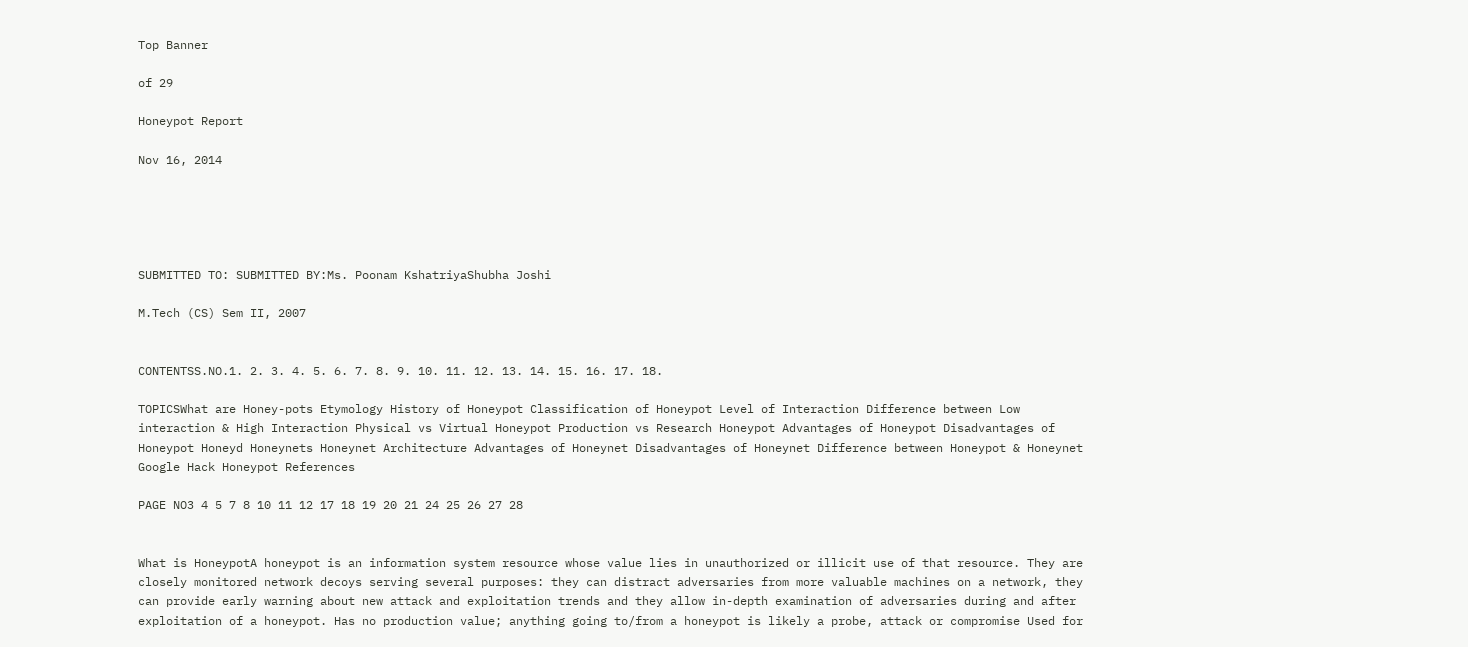Top Banner

of 29

Honeypot Report

Nov 16, 2014





SUBMITTED TO: SUBMITTED BY:Ms. Poonam KshatriyaShubha Joshi

M.Tech (CS) Sem II, 2007


CONTENTSS.NO.1. 2. 3. 4. 5. 6. 7. 8. 9. 10. 11. 12. 13. 14. 15. 16. 17. 18.

TOPICSWhat are Honey-pots Etymology History of Honeypot Classification of Honeypot Level of Interaction Difference between Low interaction & High Interaction Physical vs Virtual Honeypot Production vs Research Honeypot Advantages of Honeypot Disadvantages of Honeypot Honeyd Honeynets Honeynet Architecture Advantages of Honeynet Disadvantages of Honeynet Difference between Honeypot & Honeynet Google Hack Honeypot References

PAGE NO3 4 5 7 8 10 11 12 17 18 19 20 21 24 25 26 27 28


What is HoneypotA honeypot is an information system resource whose value lies in unauthorized or illicit use of that resource. They are closely monitored network decoys serving several purposes: they can distract adversaries from more valuable machines on a network, they can provide early warning about new attack and exploitation trends and they allow in-depth examination of adversaries during and after exploitation of a honeypot. Has no production value; anything going to/from a honeypot is likely a probe, attack or compromise Used for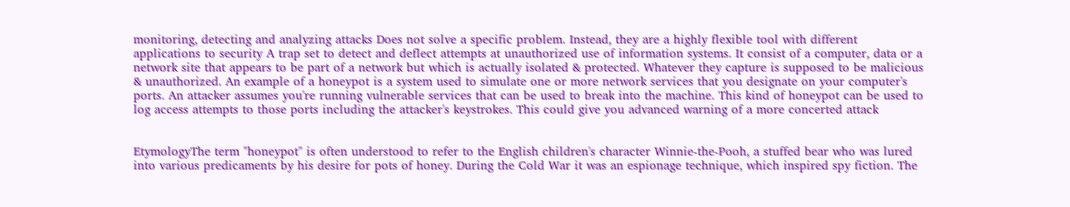monitoring, detecting and analyzing attacks Does not solve a specific problem. Instead, they are a highly flexible tool with different applications to security A trap set to detect and deflect attempts at unauthorized use of information systems. It consist of a computer, data or a network site that appears to be part of a network but which is actually isolated & protected. Whatever they capture is supposed to be malicious & unauthorized. An example of a honeypot is a system used to simulate one or more network services that you designate on your computer's ports. An attacker assumes you're running vulnerable services that can be used to break into the machine. This kind of honeypot can be used to log access attempts to those ports including the attacker's keystrokes. This could give you advanced warning of a more concerted attack


EtymologyThe term "honeypot" is often understood to refer to the English children's character Winnie-the-Pooh, a stuffed bear who was lured into various predicaments by his desire for pots of honey. During the Cold War it was an espionage technique, which inspired spy fiction. The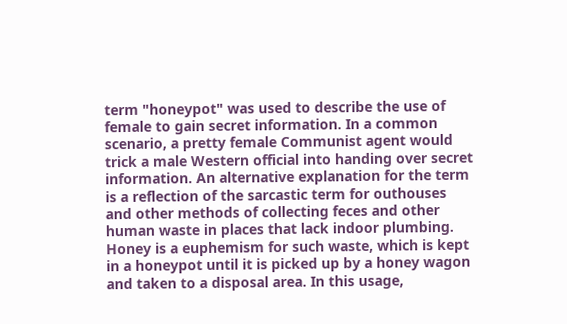term "honeypot" was used to describe the use of female to gain secret information. In a common scenario, a pretty female Communist agent would trick a male Western official into handing over secret information. An alternative explanation for the term is a reflection of the sarcastic term for outhouses and other methods of collecting feces and other human waste in places that lack indoor plumbing. Honey is a euphemism for such waste, which is kept in a honeypot until it is picked up by a honey wagon and taken to a disposal area. In this usage,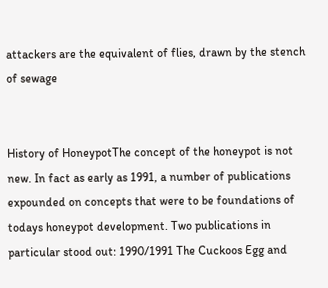attackers are the equivalent of flies, drawn by the stench of sewage


History of HoneypotThe concept of the honeypot is not new. In fact as early as 1991, a number of publications expounded on concepts that were to be foundations of todays honeypot development. Two publications in particular stood out: 1990/1991 The Cuckoos Egg and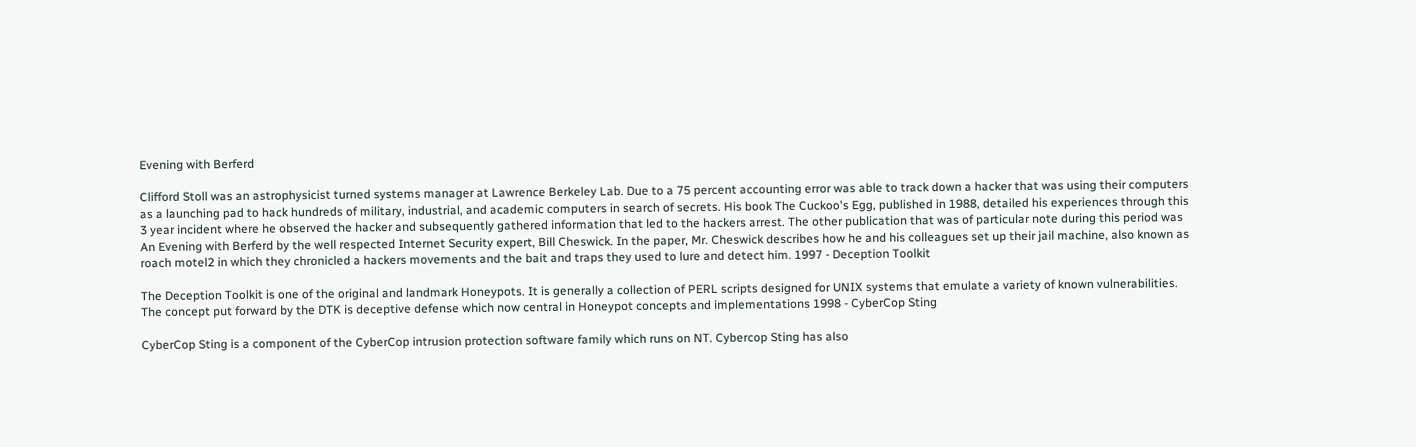Evening with Berferd

Clifford Stoll was an astrophysicist turned systems manager at Lawrence Berkeley Lab. Due to a 75 percent accounting error was able to track down a hacker that was using their computers as a launching pad to hack hundreds of military, industrial, and academic computers in search of secrets. His book The Cuckoo's Egg, published in 1988, detailed his experiences through this 3 year incident where he observed the hacker and subsequently gathered information that led to the hackers arrest. The other publication that was of particular note during this period was An Evening with Berferd by the well respected Internet Security expert, Bill Cheswick. In the paper, Mr. Cheswick describes how he and his colleagues set up their jail machine, also known as roach motel2 in which they chronicled a hackers movements and the bait and traps they used to lure and detect him. 1997 - Deception Toolkit

The Deception Toolkit is one of the original and landmark Honeypots. It is generally a collection of PERL scripts designed for UNIX systems that emulate a variety of known vulnerabilities. The concept put forward by the DTK is deceptive defense which now central in Honeypot concepts and implementations 1998 - CyberCop Sting

CyberCop Sting is a component of the CyberCop intrusion protection software family which runs on NT. Cybercop Sting has also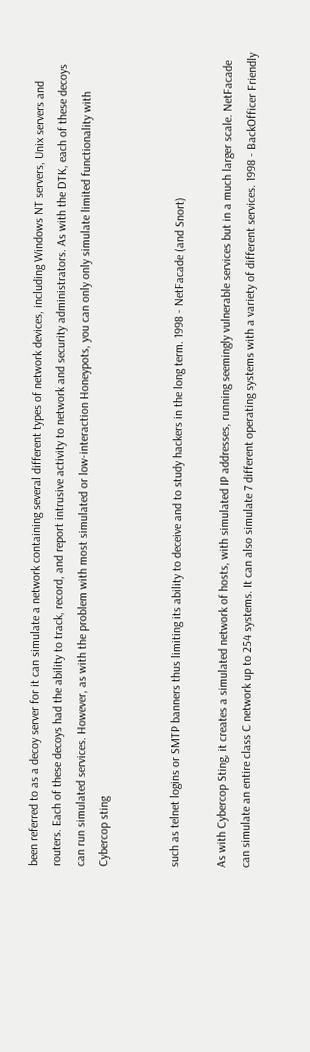been referred to as a decoy server for it can simulate a network containing several different types of network devices, including Windows NT servers, Unix servers and routers. Each of these decoys had the ability to track, record, and report intrusive activity to network and security administrators. As with the DTK, each of these decoys can run simulated services. However, as with the problem with most simulated or low-interaction Honeypots, you can only only simulate limited functionality with Cybercop sting


such as telnet logins or SMTP banners thus limiting its ability to deceive and to study hackers in the long term. 1998 - NetFacade (and Snort)

As with Cybercop Sting, it creates a simulated network of hosts, with simulated IP addresses, running seemingly vulnerable services but in a much larger scale. NetFacade can simulate an entire class C network up to 254 systems. It can also simulate 7 different operating systems with a variety of different services. 1998 - BackOfficer Friendly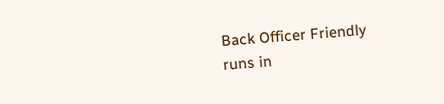Back Officer Friendly runs in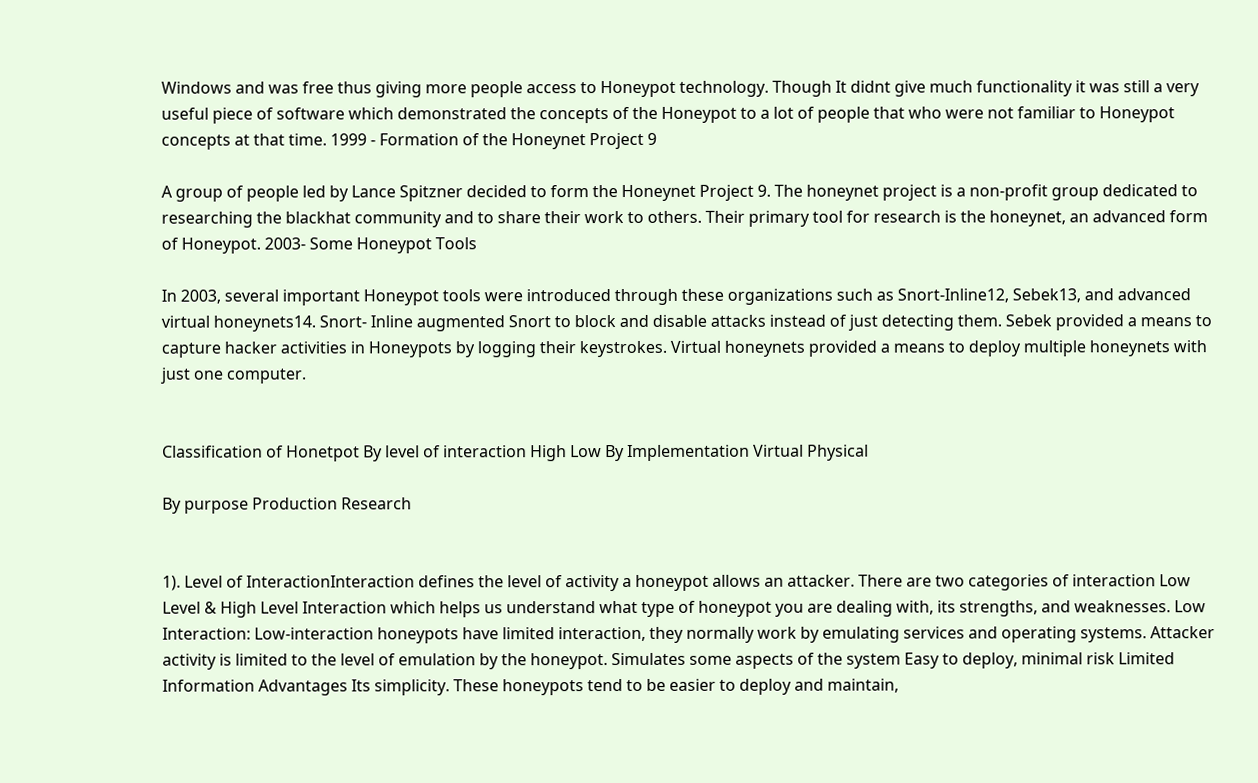Windows and was free thus giving more people access to Honeypot technology. Though It didnt give much functionality it was still a very useful piece of software which demonstrated the concepts of the Honeypot to a lot of people that who were not familiar to Honeypot concepts at that time. 1999 - Formation of the Honeynet Project 9

A group of people led by Lance Spitzner decided to form the Honeynet Project 9. The honeynet project is a non-profit group dedicated to researching the blackhat community and to share their work to others. Their primary tool for research is the honeynet, an advanced form of Honeypot. 2003- Some Honeypot Tools

In 2003, several important Honeypot tools were introduced through these organizations such as Snort-Inline12, Sebek13, and advanced virtual honeynets14. Snort- Inline augmented Snort to block and disable attacks instead of just detecting them. Sebek provided a means to capture hacker activities in Honeypots by logging their keystrokes. Virtual honeynets provided a means to deploy multiple honeynets with just one computer.


Classification of Honetpot By level of interaction High Low By Implementation Virtual Physical

By purpose Production Research


1). Level of InteractionInteraction defines the level of activity a honeypot allows an attacker. There are two categories of interaction Low Level & High Level Interaction which helps us understand what type of honeypot you are dealing with, its strengths, and weaknesses. Low Interaction: Low-interaction honeypots have limited interaction, they normally work by emulating services and operating systems. Attacker activity is limited to the level of emulation by the honeypot. Simulates some aspects of the system Easy to deploy, minimal risk Limited Information Advantages Its simplicity. These honeypots tend to be easier to deploy and maintain,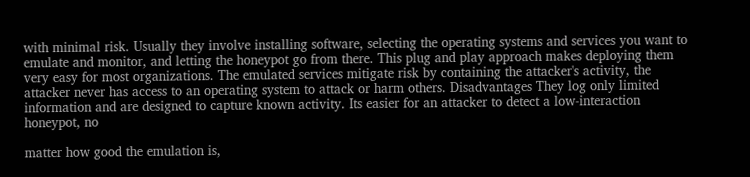with minimal risk. Usually they involve installing software, selecting the operating systems and services you want to emulate and monitor, and letting the honeypot go from there. This plug and play approach makes deploying them very easy for most organizations. The emulated services mitigate risk by containing the attacker's activity, the attacker never has access to an operating system to attack or harm others. Disadvantages They log only limited information and are designed to capture known activity. Its easier for an attacker to detect a low-interaction honeypot, no

matter how good the emulation is,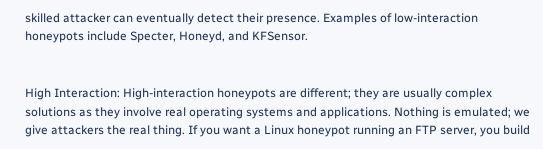skilled attacker can eventually detect their presence. Examples of low-interaction honeypots include Specter, Honeyd, and KFSensor.


High Interaction: High-interaction honeypots are different; they are usually complex solutions as they involve real operating systems and applications. Nothing is emulated; we give attackers the real thing. If you want a Linux honeypot running an FTP server, you build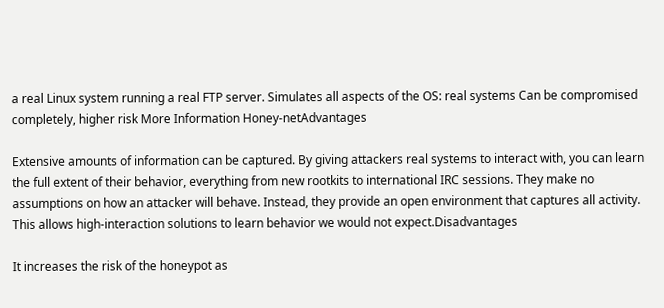a real Linux system running a real FTP server. Simulates all aspects of the OS: real systems Can be compromised completely, higher risk More Information Honey-netAdvantages

Extensive amounts of information can be captured. By giving attackers real systems to interact with, you can learn the full extent of their behavior, everything from new rootkits to international IRC sessions. They make no assumptions on how an attacker will behave. Instead, they provide an open environment that captures all activity. This allows high-interaction solutions to learn behavior we would not expect.Disadvantages

It increases the risk of the honeypot as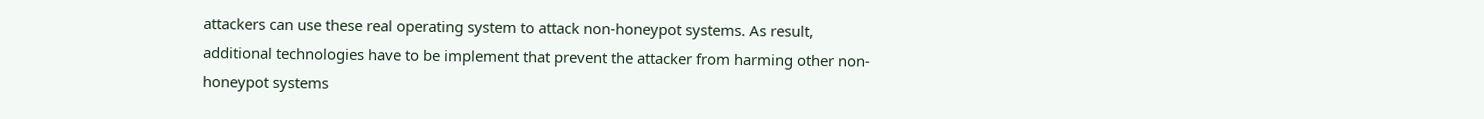attackers can use these real operating system to attack non-honeypot systems. As result, additional technologies have to be implement that prevent the attacker from harming other non-honeypot systems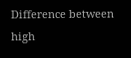Difference between high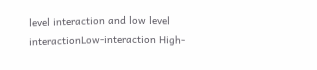level interaction and low level interactionLow-interaction High-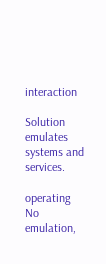interaction

Solution emulates systems and services.

operating No emulation,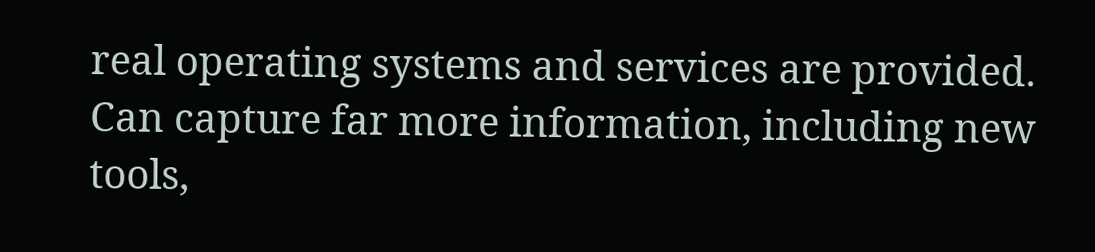real operating systems and services are provided. Can capture far more information, including new tools,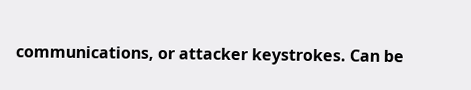communications, or attacker keystrokes. Can be